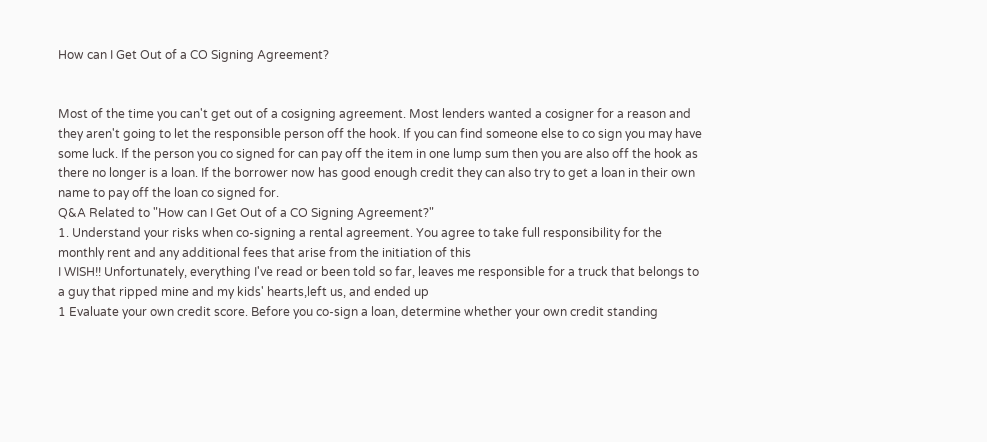How can I Get Out of a CO Signing Agreement?


Most of the time you can't get out of a cosigning agreement. Most lenders wanted a cosigner for a reason and they aren't going to let the responsible person off the hook. If you can find someone else to co sign you may have some luck. If the person you co signed for can pay off the item in one lump sum then you are also off the hook as there no longer is a loan. If the borrower now has good enough credit they can also try to get a loan in their own name to pay off the loan co signed for.
Q&A Related to "How can I Get Out of a CO Signing Agreement?"
1. Understand your risks when co-signing a rental agreement. You agree to take full responsibility for the monthly rent and any additional fees that arise from the initiation of this
I WISH!! Unfortunately, everything I've read or been told so far, leaves me responsible for a truck that belongs to a guy that ripped mine and my kids' hearts,left us, and ended up
1 Evaluate your own credit score. Before you co-sign a loan, determine whether your own credit standing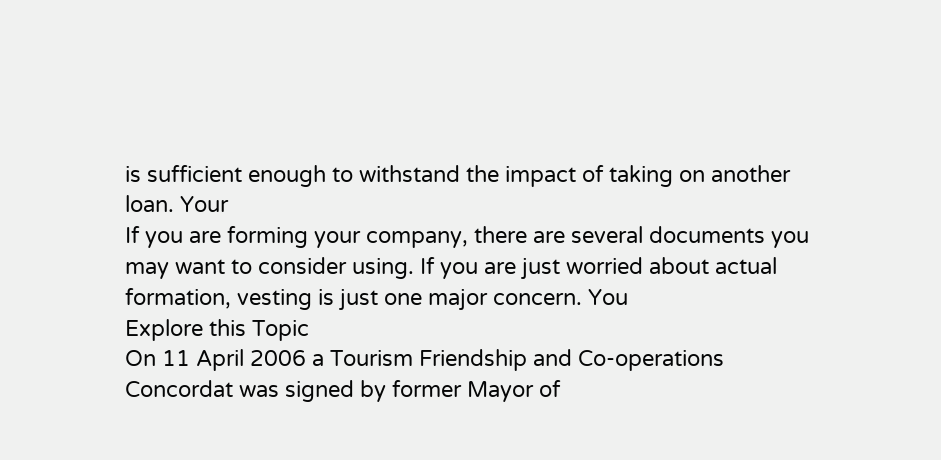is sufficient enough to withstand the impact of taking on another loan. Your
If you are forming your company, there are several documents you may want to consider using. If you are just worried about actual formation, vesting is just one major concern. You
Explore this Topic
On 11 April 2006 a Tourism Friendship and Co-operations Concordat was signed by former Mayor of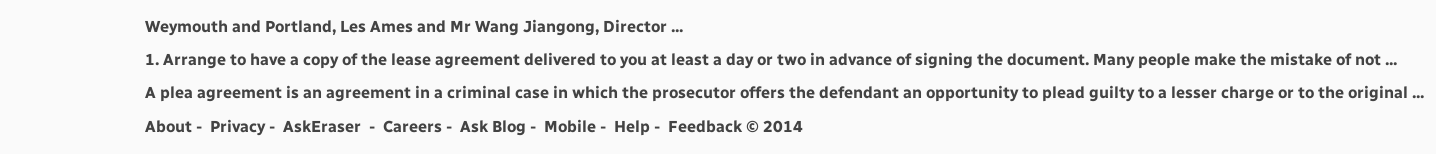Weymouth and Portland, Les Ames and Mr Wang Jiangong, Director ...
1. Arrange to have a copy of the lease agreement delivered to you at least a day or two in advance of signing the document. Many people make the mistake of not ...
A plea agreement is an agreement in a criminal case in which the prosecutor offers the defendant an opportunity to plead guilty to a lesser charge or to the original ...
About -  Privacy -  AskEraser  -  Careers -  Ask Blog -  Mobile -  Help -  Feedback © 2014